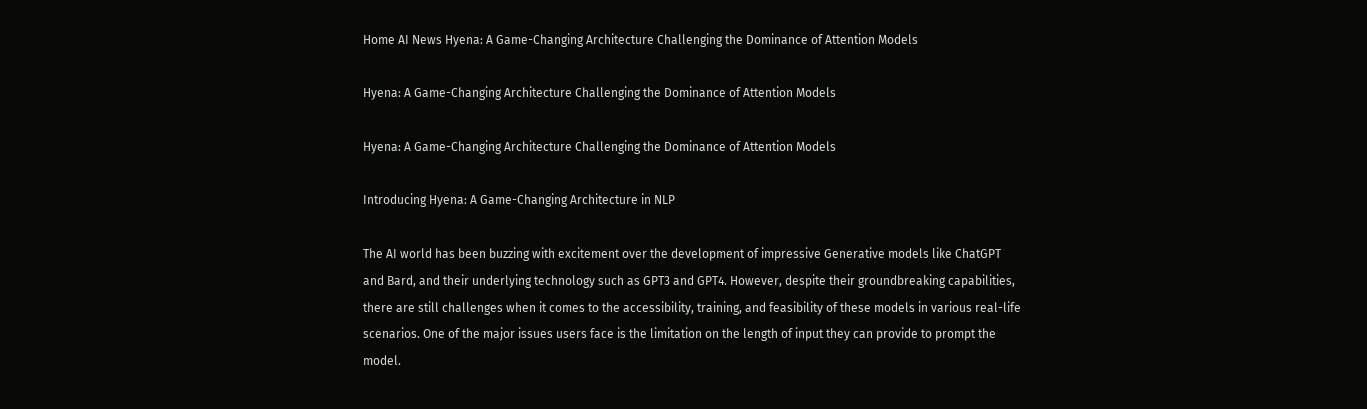Home AI News Hyena: A Game-Changing Architecture Challenging the Dominance of Attention Models

Hyena: A Game-Changing Architecture Challenging the Dominance of Attention Models

Hyena: A Game-Changing Architecture Challenging the Dominance of Attention Models

Introducing Hyena: A Game-Changing Architecture in NLP

The AI world has been buzzing with excitement over the development of impressive Generative models like ChatGPT and Bard, and their underlying technology such as GPT3 and GPT4. However, despite their groundbreaking capabilities, there are still challenges when it comes to the accessibility, training, and feasibility of these models in various real-life scenarios. One of the major issues users face is the limitation on the length of input they can provide to prompt the model.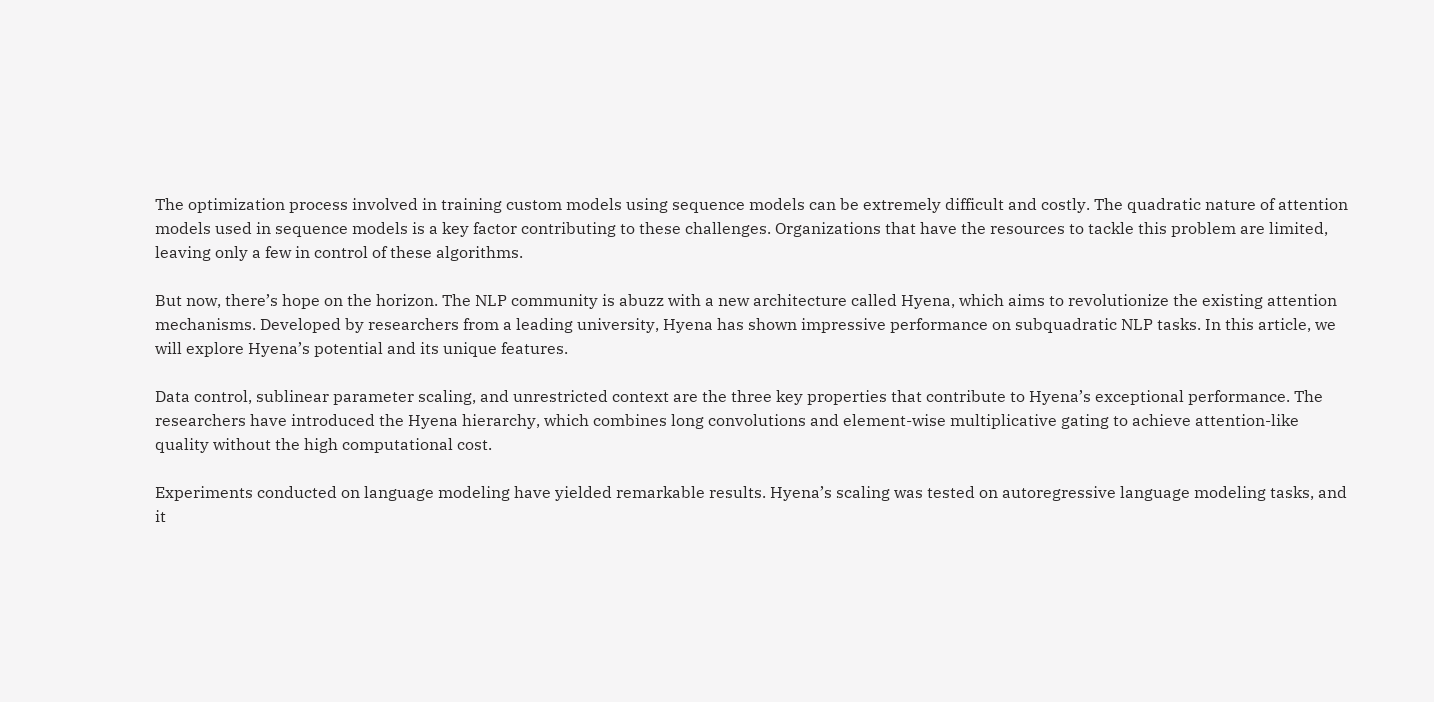The optimization process involved in training custom models using sequence models can be extremely difficult and costly. The quadratic nature of attention models used in sequence models is a key factor contributing to these challenges. Organizations that have the resources to tackle this problem are limited, leaving only a few in control of these algorithms.

But now, there’s hope on the horizon. The NLP community is abuzz with a new architecture called Hyena, which aims to revolutionize the existing attention mechanisms. Developed by researchers from a leading university, Hyena has shown impressive performance on subquadratic NLP tasks. In this article, we will explore Hyena’s potential and its unique features.

Data control, sublinear parameter scaling, and unrestricted context are the three key properties that contribute to Hyena’s exceptional performance. The researchers have introduced the Hyena hierarchy, which combines long convolutions and element-wise multiplicative gating to achieve attention-like quality without the high computational cost.

Experiments conducted on language modeling have yielded remarkable results. Hyena’s scaling was tested on autoregressive language modeling tasks, and it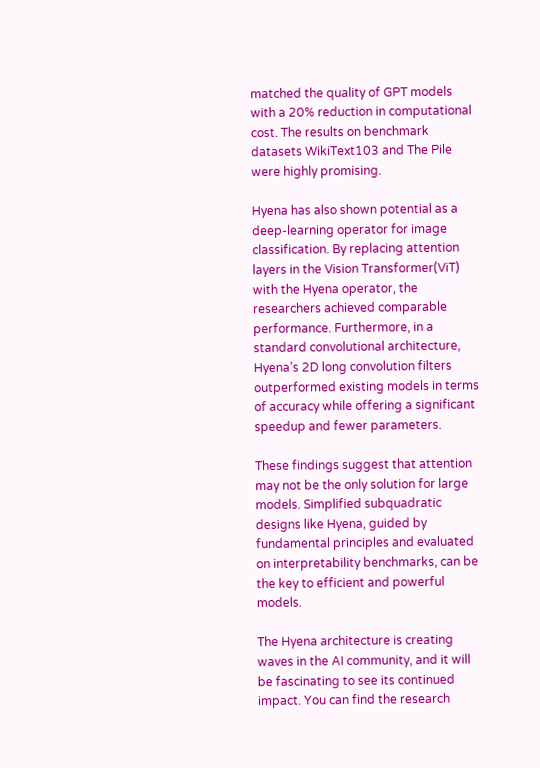matched the quality of GPT models with a 20% reduction in computational cost. The results on benchmark datasets WikiText103 and The Pile were highly promising.

Hyena has also shown potential as a deep-learning operator for image classification. By replacing attention layers in the Vision Transformer(ViT) with the Hyena operator, the researchers achieved comparable performance. Furthermore, in a standard convolutional architecture, Hyena’s 2D long convolution filters outperformed existing models in terms of accuracy while offering a significant speedup and fewer parameters.

These findings suggest that attention may not be the only solution for large models. Simplified subquadratic designs like Hyena, guided by fundamental principles and evaluated on interpretability benchmarks, can be the key to efficient and powerful models.

The Hyena architecture is creating waves in the AI community, and it will be fascinating to see its continued impact. You can find the research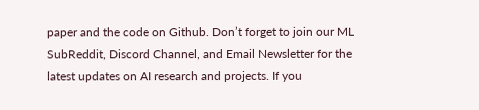paper and the code on Github. Don’t forget to join our ML SubReddit, Discord Channel, and Email Newsletter for the latest updates on AI research and projects. If you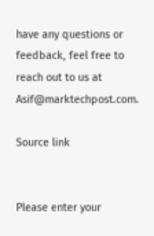have any questions or feedback, feel free to reach out to us at Asif@marktechpost.com.

Source link


Please enter your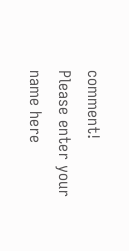comment!
Please enter your name here